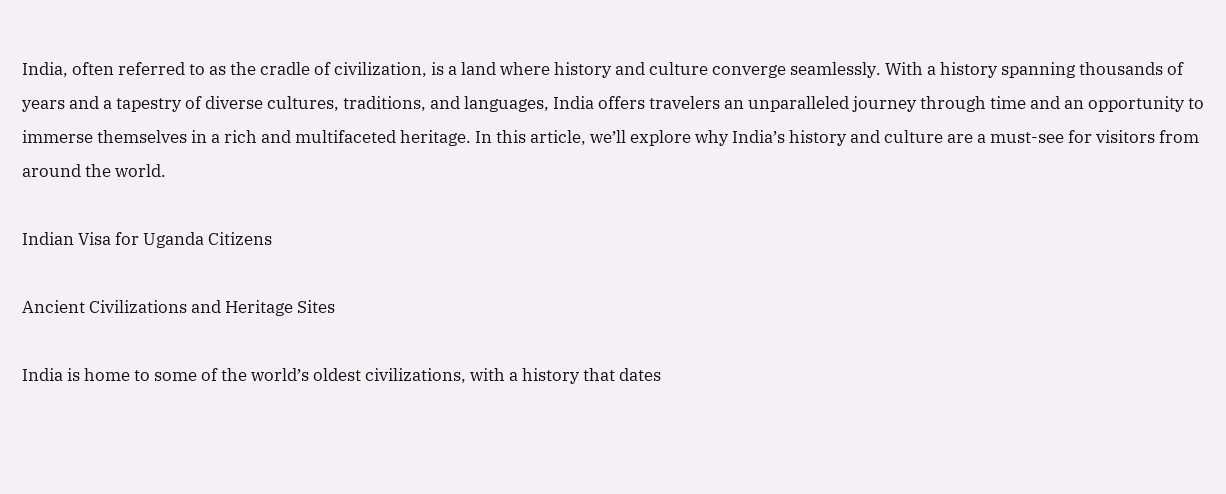India, often referred to as the cradle of civilization, is a land where history and culture converge seamlessly. With a history spanning thousands of years and a tapestry of diverse cultures, traditions, and languages, India offers travelers an unparalleled journey through time and an opportunity to immerse themselves in a rich and multifaceted heritage. In this article, we’ll explore why India’s history and culture are a must-see for visitors from around the world.

Indian Visa for Uganda Citizens

Ancient Civilizations and Heritage Sites

India is home to some of the world’s oldest civilizations, with a history that dates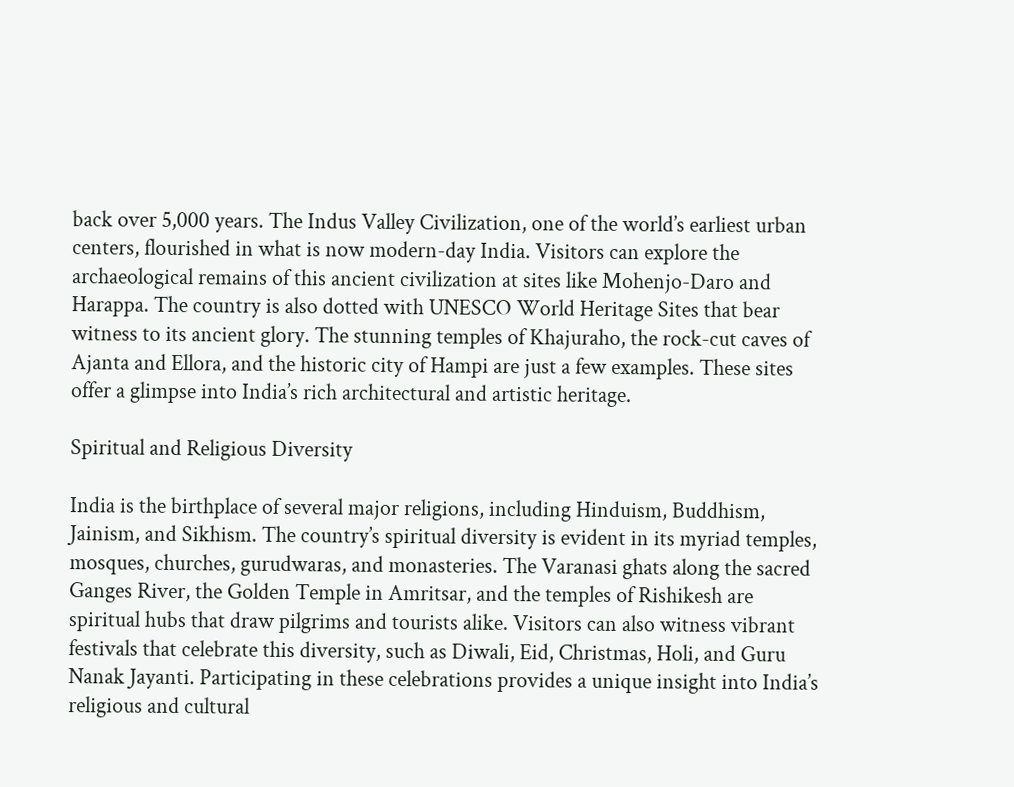back over 5,000 years. The Indus Valley Civilization, one of the world’s earliest urban centers, flourished in what is now modern-day India. Visitors can explore the archaeological remains of this ancient civilization at sites like Mohenjo-Daro and Harappa. The country is also dotted with UNESCO World Heritage Sites that bear witness to its ancient glory. The stunning temples of Khajuraho, the rock-cut caves of Ajanta and Ellora, and the historic city of Hampi are just a few examples. These sites offer a glimpse into India’s rich architectural and artistic heritage.

Spiritual and Religious Diversity

India is the birthplace of several major religions, including Hinduism, Buddhism, Jainism, and Sikhism. The country’s spiritual diversity is evident in its myriad temples, mosques, churches, gurudwaras, and monasteries. The Varanasi ghats along the sacred Ganges River, the Golden Temple in Amritsar, and the temples of Rishikesh are spiritual hubs that draw pilgrims and tourists alike. Visitors can also witness vibrant festivals that celebrate this diversity, such as Diwali, Eid, Christmas, Holi, and Guru Nanak Jayanti. Participating in these celebrations provides a unique insight into India’s religious and cultural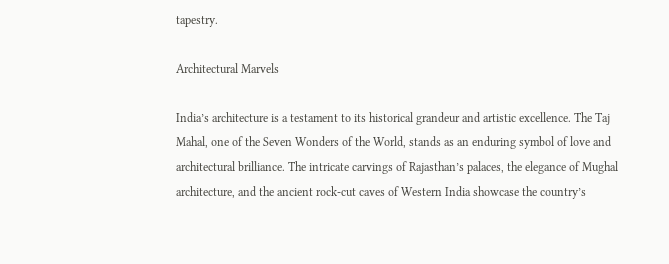tapestry.

Architectural Marvels

India’s architecture is a testament to its historical grandeur and artistic excellence. The Taj Mahal, one of the Seven Wonders of the World, stands as an enduring symbol of love and architectural brilliance. The intricate carvings of Rajasthan’s palaces, the elegance of Mughal architecture, and the ancient rock-cut caves of Western India showcase the country’s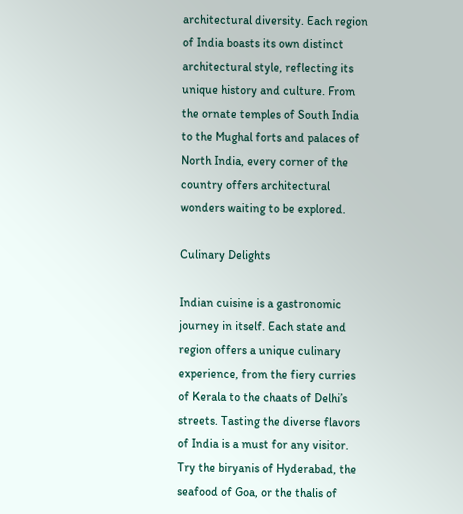architectural diversity. Each region of India boasts its own distinct architectural style, reflecting its unique history and culture. From the ornate temples of South India to the Mughal forts and palaces of North India, every corner of the country offers architectural wonders waiting to be explored.

Culinary Delights

Indian cuisine is a gastronomic journey in itself. Each state and region offers a unique culinary experience, from the fiery curries of Kerala to the chaats of Delhi’s streets. Tasting the diverse flavors of India is a must for any visitor. Try the biryanis of Hyderabad, the seafood of Goa, or the thalis of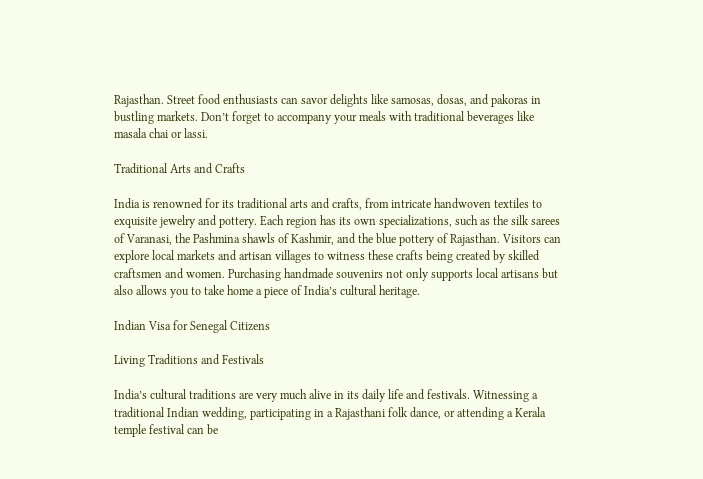Rajasthan. Street food enthusiasts can savor delights like samosas, dosas, and pakoras in bustling markets. Don’t forget to accompany your meals with traditional beverages like masala chai or lassi.

Traditional Arts and Crafts

India is renowned for its traditional arts and crafts, from intricate handwoven textiles to exquisite jewelry and pottery. Each region has its own specializations, such as the silk sarees of Varanasi, the Pashmina shawls of Kashmir, and the blue pottery of Rajasthan. Visitors can explore local markets and artisan villages to witness these crafts being created by skilled craftsmen and women. Purchasing handmade souvenirs not only supports local artisans but also allows you to take home a piece of India’s cultural heritage.

Indian Visa for Senegal Citizens

Living Traditions and Festivals

India’s cultural traditions are very much alive in its daily life and festivals. Witnessing a traditional Indian wedding, participating in a Rajasthani folk dance, or attending a Kerala temple festival can be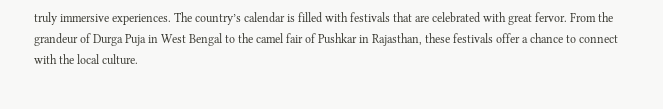truly immersive experiences. The country’s calendar is filled with festivals that are celebrated with great fervor. From the grandeur of Durga Puja in West Bengal to the camel fair of Pushkar in Rajasthan, these festivals offer a chance to connect with the local culture.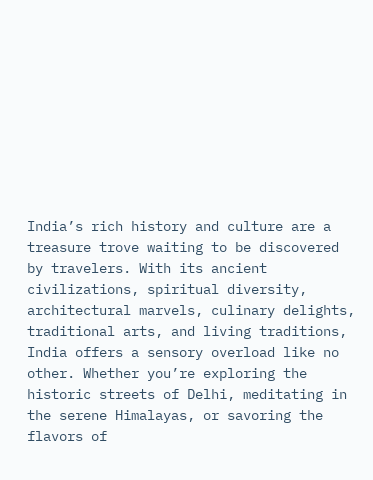India’s rich history and culture are a treasure trove waiting to be discovered by travelers. With its ancient civilizations, spiritual diversity, architectural marvels, culinary delights, traditional arts, and living traditions, India offers a sensory overload like no other. Whether you’re exploring the historic streets of Delhi, meditating in the serene Himalayas, or savoring the flavors of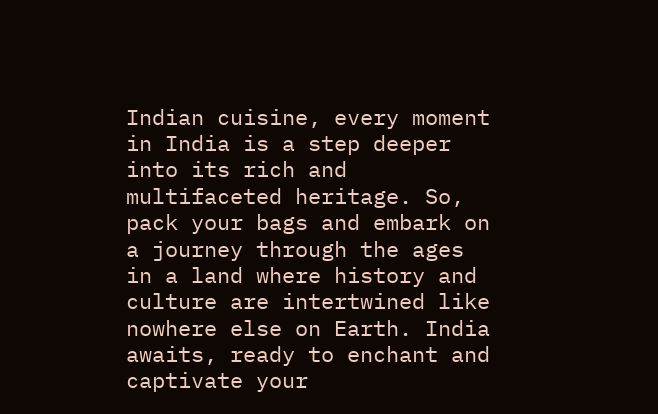Indian cuisine, every moment in India is a step deeper into its rich and multifaceted heritage. So, pack your bags and embark on a journey through the ages in a land where history and culture are intertwined like nowhere else on Earth. India awaits, ready to enchant and captivate your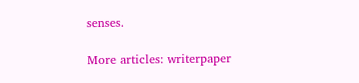senses.

More articles: writerpaper